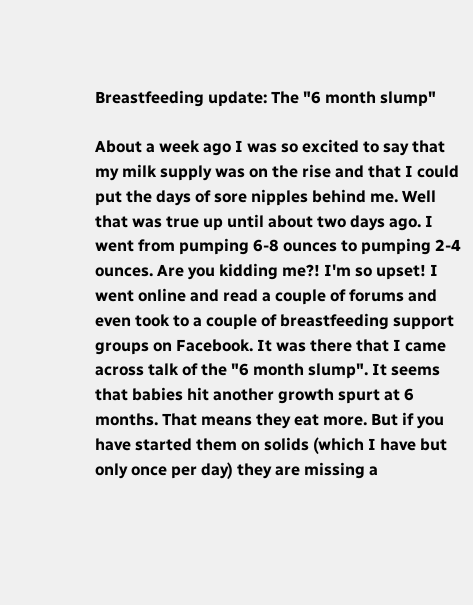Breastfeeding update: The "6 month slump"

About a week ago I was so excited to say that my milk supply was on the rise and that I could put the days of sore nipples behind me. Well that was true up until about two days ago. I went from pumping 6-8 ounces to pumping 2-4 ounces. Are you kidding me?! I'm so upset! I went online and read a couple of forums and even took to a couple of breastfeeding support groups on Facebook. It was there that I came across talk of the "6 month slump". It seems that babies hit another growth spurt at 6 months. That means they eat more. But if you have started them on solids (which I have but only once per day) they are missing a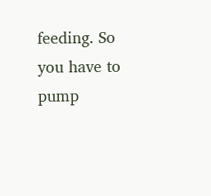feeding. So you have to pump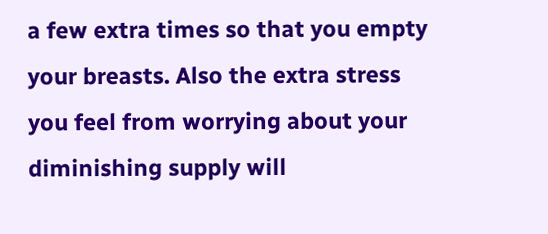a few extra times so that you empty your breasts. Also the extra stress you feel from worrying about your diminishing supply will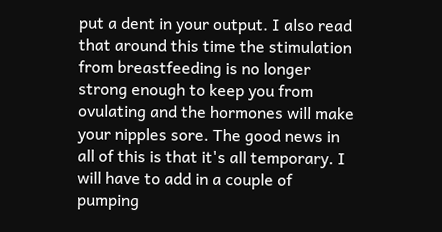put a dent in your output. I also read that around this time the stimulation from breastfeeding is no longer strong enough to keep you from ovulating and the hormones will make your nipples sore. The good news in all of this is that it's all temporary. I will have to add in a couple of pumping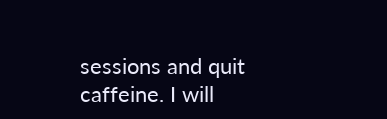sessions and quit caffeine. I will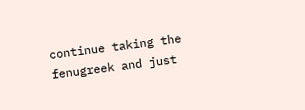continue taking the fenugreek and just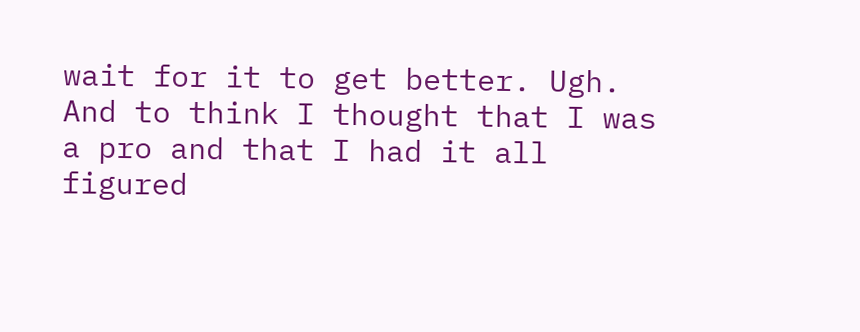wait for it to get better. Ugh. And to think I thought that I was a pro and that I had it all figured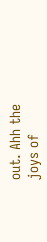out. Ahh the joys of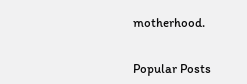motherhood.


Popular Posts